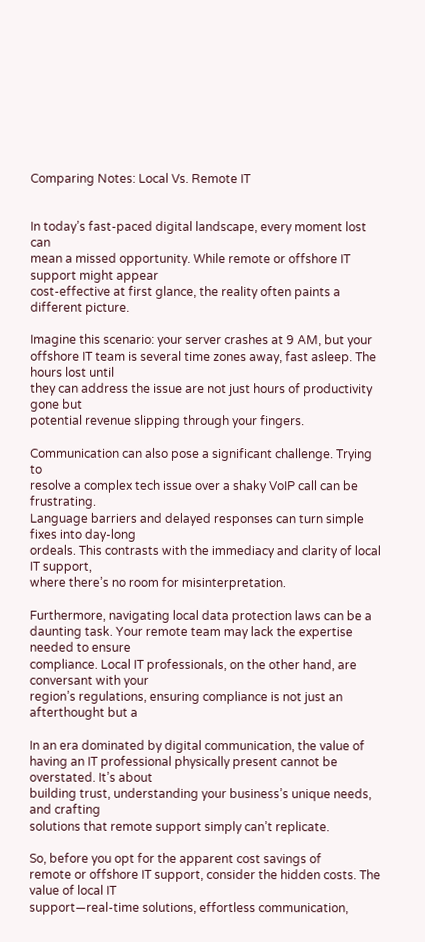Comparing Notes: Local Vs. Remote IT


In today’s fast-paced digital landscape, every moment lost can
mean a missed opportunity. While remote or offshore IT support might appear
cost-effective at first glance, the reality often paints a different picture.

Imagine this scenario: your server crashes at 9 AM, but your
offshore IT team is several time zones away, fast asleep. The hours lost until
they can address the issue are not just hours of productivity gone but
potential revenue slipping through your fingers.

Communication can also pose a significant challenge. Trying to
resolve a complex tech issue over a shaky VoIP call can be frustrating.
Language barriers and delayed responses can turn simple fixes into day-long
ordeals. This contrasts with the immediacy and clarity of local IT support,
where there’s no room for misinterpretation.

Furthermore, navigating local data protection laws can be a
daunting task. Your remote team may lack the expertise needed to ensure
compliance. Local IT professionals, on the other hand, are conversant with your
region’s regulations, ensuring compliance is not just an afterthought but a

In an era dominated by digital communication, the value of
having an IT professional physically present cannot be overstated. It’s about
building trust, understanding your business’s unique needs, and crafting
solutions that remote support simply can’t replicate.

So, before you opt for the apparent cost savings of
remote or offshore IT support, consider the hidden costs. The value of local IT
support—real-time solutions, effortless communication,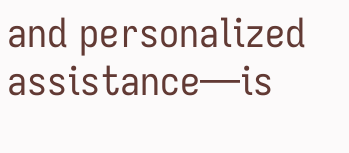and personalized
assistance—is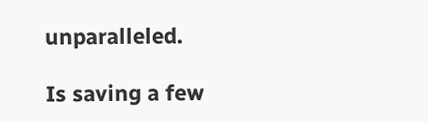unparalleled.

Is saving a few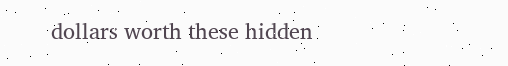dollars worth these hidden